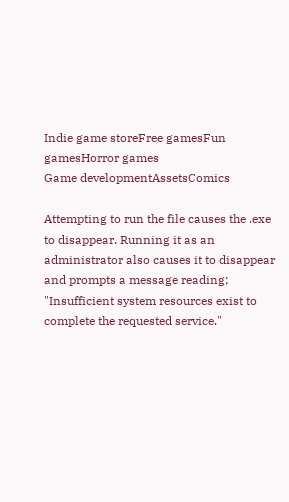Indie game storeFree gamesFun gamesHorror games
Game developmentAssetsComics

Attempting to run the file causes the .exe to disappear. Running it as an administrator also causes it to disappear and prompts a message reading; "Insufficient system resources exist to complete the requested service."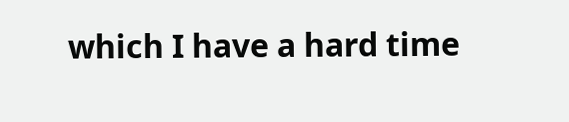which I have a hard time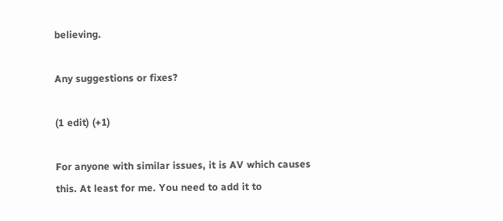believing.

Any suggestions or fixes?

(1 edit) (+1)

For anyone with similar issues, it is AV which causes this. At least for me. You need to add it to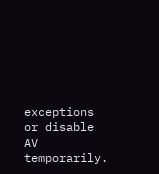exceptions or disable AV temporarily.